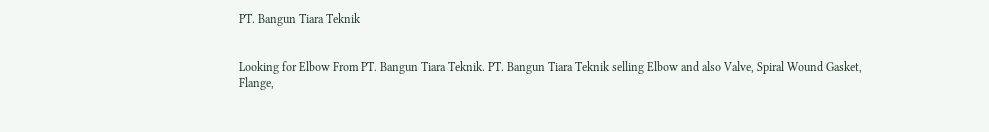PT. Bangun Tiara Teknik


Looking for Elbow From PT. Bangun Tiara Teknik. PT. Bangun Tiara Teknik selling Elbow and also Valve, Spiral Wound Gasket, Flange,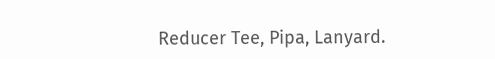Reducer Tee, Pipa, Lanyard.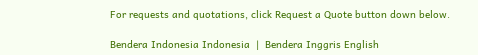For requests and quotations, click Request a Quote button down below.

Bendera Indonesia Indonesia  |  Bendera Inggris English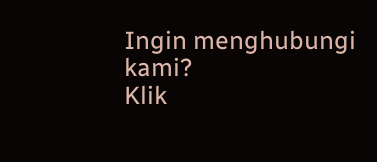Ingin menghubungi kami?
Klik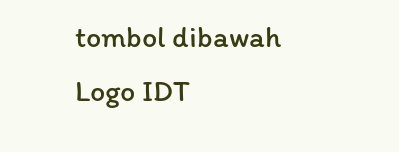tombol dibawah
Logo IDT